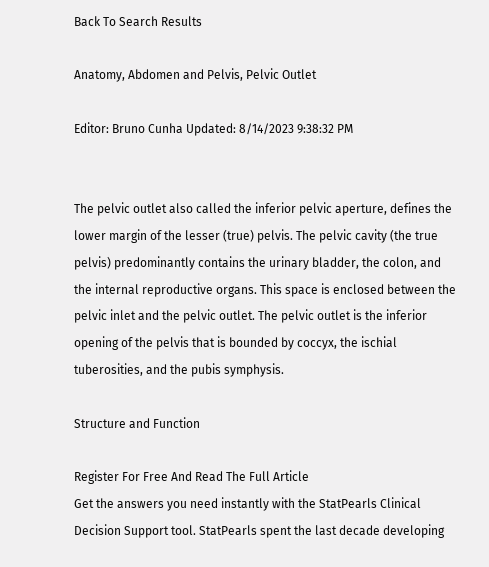Back To Search Results

Anatomy, Abdomen and Pelvis, Pelvic Outlet

Editor: Bruno Cunha Updated: 8/14/2023 9:38:32 PM


The pelvic outlet also called the inferior pelvic aperture, defines the lower margin of the lesser (true) pelvis. The pelvic cavity (the true pelvis) predominantly contains the urinary bladder, the colon, and the internal reproductive organs. This space is enclosed between the pelvic inlet and the pelvic outlet. The pelvic outlet is the inferior opening of the pelvis that is bounded by coccyx, the ischial tuberosities, and the pubis symphysis.

Structure and Function

Register For Free And Read The Full Article
Get the answers you need instantly with the StatPearls Clinical Decision Support tool. StatPearls spent the last decade developing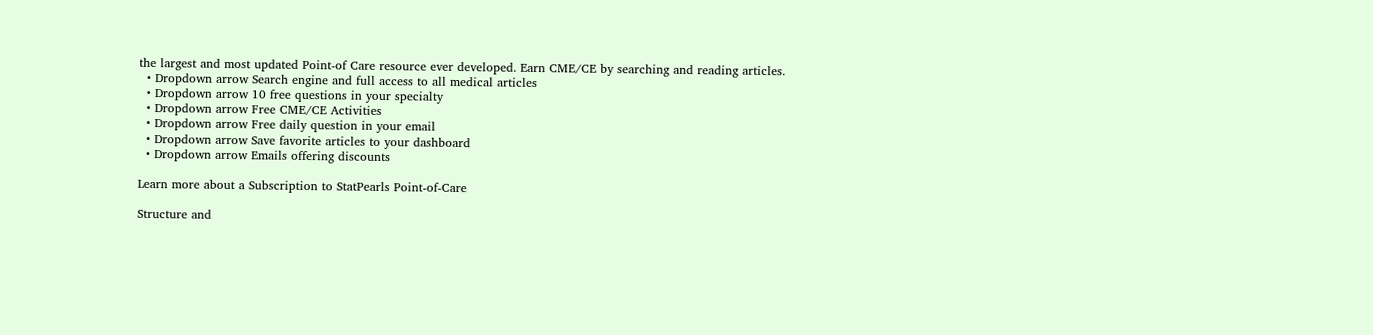the largest and most updated Point-of Care resource ever developed. Earn CME/CE by searching and reading articles.
  • Dropdown arrow Search engine and full access to all medical articles
  • Dropdown arrow 10 free questions in your specialty
  • Dropdown arrow Free CME/CE Activities
  • Dropdown arrow Free daily question in your email
  • Dropdown arrow Save favorite articles to your dashboard
  • Dropdown arrow Emails offering discounts

Learn more about a Subscription to StatPearls Point-of-Care

Structure and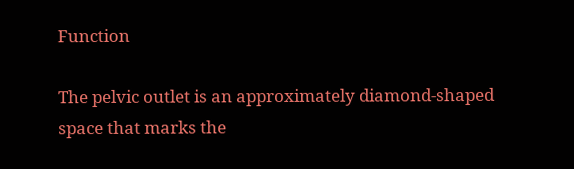Function

The pelvic outlet is an approximately diamond-shaped space that marks the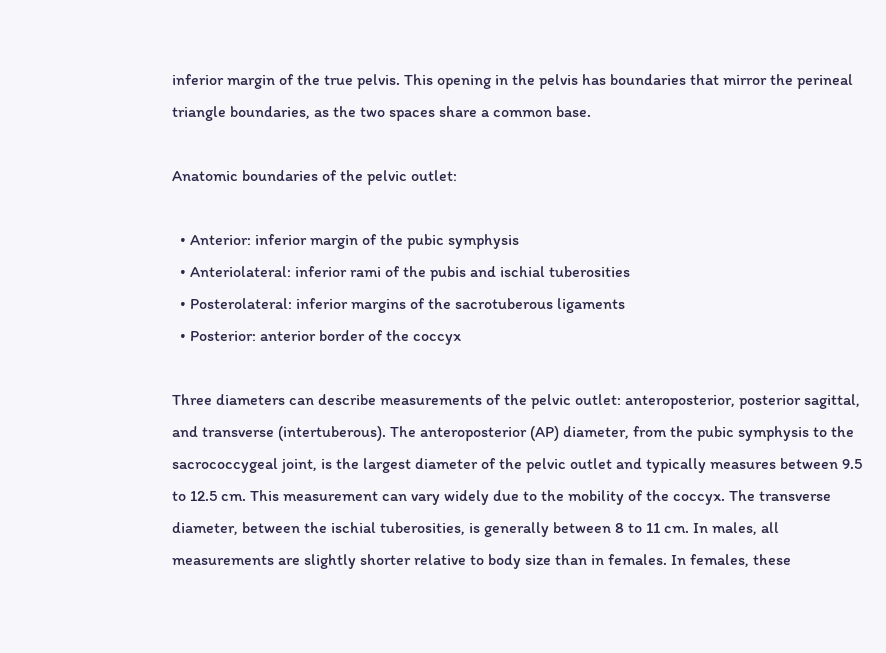inferior margin of the true pelvis. This opening in the pelvis has boundaries that mirror the perineal triangle boundaries, as the two spaces share a common base.

Anatomic boundaries of the pelvic outlet:

  • Anterior: inferior margin of the pubic symphysis
  • Anteriolateral: inferior rami of the pubis and ischial tuberosities
  • Posterolateral: inferior margins of the sacrotuberous ligaments
  • Posterior: anterior border of the coccyx

Three diameters can describe measurements of the pelvic outlet: anteroposterior, posterior sagittal, and transverse (intertuberous). The anteroposterior (AP) diameter, from the pubic symphysis to the sacrococcygeal joint, is the largest diameter of the pelvic outlet and typically measures between 9.5 to 12.5 cm. This measurement can vary widely due to the mobility of the coccyx. The transverse diameter, between the ischial tuberosities, is generally between 8 to 11 cm. In males, all measurements are slightly shorter relative to body size than in females. In females, these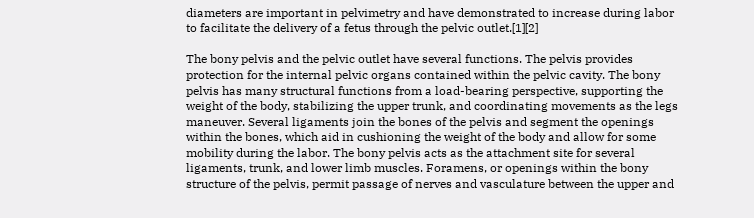diameters are important in pelvimetry and have demonstrated to increase during labor to facilitate the delivery of a fetus through the pelvic outlet.[1][2]

The bony pelvis and the pelvic outlet have several functions. The pelvis provides protection for the internal pelvic organs contained within the pelvic cavity. The bony pelvis has many structural functions from a load-bearing perspective, supporting the weight of the body, stabilizing the upper trunk, and coordinating movements as the legs maneuver. Several ligaments join the bones of the pelvis and segment the openings within the bones, which aid in cushioning the weight of the body and allow for some mobility during the labor. The bony pelvis acts as the attachment site for several ligaments, trunk, and lower limb muscles. Foramens, or openings within the bony structure of the pelvis, permit passage of nerves and vasculature between the upper and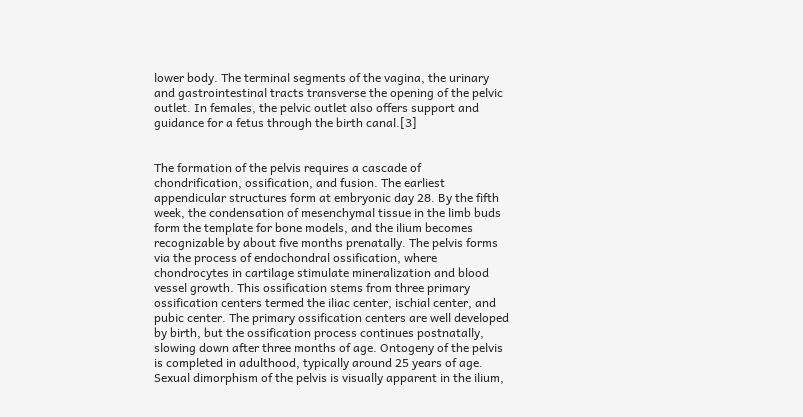lower body. The terminal segments of the vagina, the urinary and gastrointestinal tracts transverse the opening of the pelvic outlet. In females, the pelvic outlet also offers support and guidance for a fetus through the birth canal.[3]


The formation of the pelvis requires a cascade of chondrification, ossification, and fusion. The earliest appendicular structures form at embryonic day 28. By the fifth week, the condensation of mesenchymal tissue in the limb buds form the template for bone models, and the ilium becomes recognizable by about five months prenatally. The pelvis forms via the process of endochondral ossification, where chondrocytes in cartilage stimulate mineralization and blood vessel growth. This ossification stems from three primary ossification centers termed the iliac center, ischial center, and pubic center. The primary ossification centers are well developed by birth, but the ossification process continues postnatally, slowing down after three months of age. Ontogeny of the pelvis is completed in adulthood, typically around 25 years of age. Sexual dimorphism of the pelvis is visually apparent in the ilium,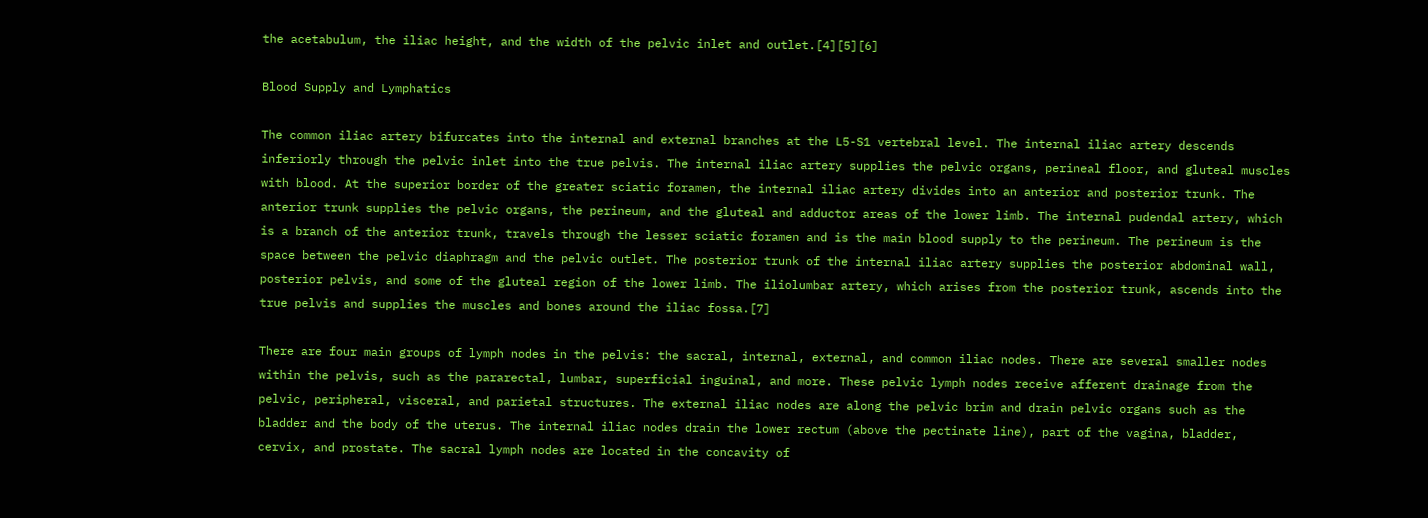the acetabulum, the iliac height, and the width of the pelvic inlet and outlet.[4][5][6]

Blood Supply and Lymphatics

The common iliac artery bifurcates into the internal and external branches at the L5-S1 vertebral level. The internal iliac artery descends inferiorly through the pelvic inlet into the true pelvis. The internal iliac artery supplies the pelvic organs, perineal floor, and gluteal muscles with blood. At the superior border of the greater sciatic foramen, the internal iliac artery divides into an anterior and posterior trunk. The anterior trunk supplies the pelvic organs, the perineum, and the gluteal and adductor areas of the lower limb. The internal pudendal artery, which is a branch of the anterior trunk, travels through the lesser sciatic foramen and is the main blood supply to the perineum. The perineum is the space between the pelvic diaphragm and the pelvic outlet. The posterior trunk of the internal iliac artery supplies the posterior abdominal wall, posterior pelvis, and some of the gluteal region of the lower limb. The iliolumbar artery, which arises from the posterior trunk, ascends into the true pelvis and supplies the muscles and bones around the iliac fossa.[7]

There are four main groups of lymph nodes in the pelvis: the sacral, internal, external, and common iliac nodes. There are several smaller nodes within the pelvis, such as the pararectal, lumbar, superficial inguinal, and more. These pelvic lymph nodes receive afferent drainage from the pelvic, peripheral, visceral, and parietal structures. The external iliac nodes are along the pelvic brim and drain pelvic organs such as the bladder and the body of the uterus. The internal iliac nodes drain the lower rectum (above the pectinate line), part of the vagina, bladder, cervix, and prostate. The sacral lymph nodes are located in the concavity of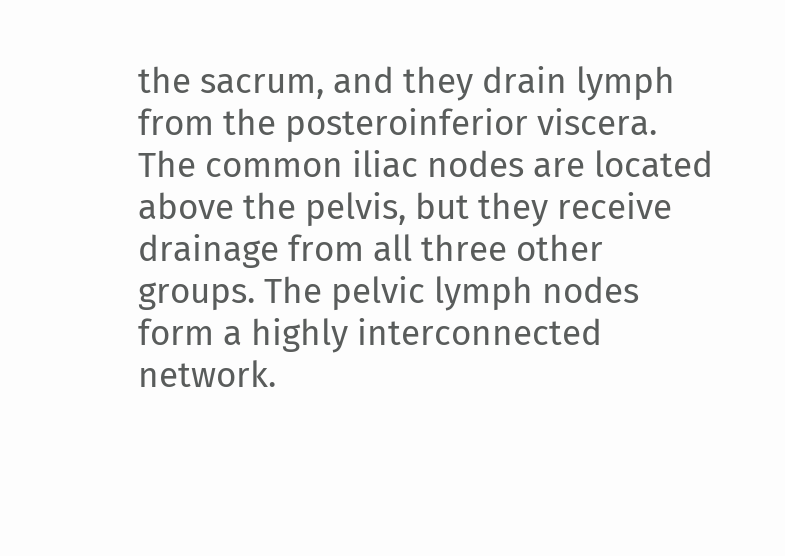the sacrum, and they drain lymph from the posteroinferior viscera. The common iliac nodes are located above the pelvis, but they receive drainage from all three other groups. The pelvic lymph nodes form a highly interconnected network.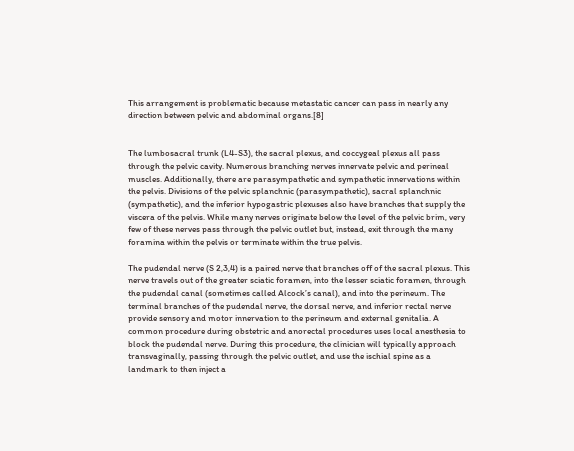This arrangement is problematic because metastatic cancer can pass in nearly any direction between pelvic and abdominal organs.[8]


The lumbosacral trunk (L4-S3), the sacral plexus, and coccygeal plexus all pass through the pelvic cavity. Numerous branching nerves innervate pelvic and perineal muscles. Additionally, there are parasympathetic and sympathetic innervations within the pelvis. Divisions of the pelvic splanchnic (parasympathetic), sacral splanchnic (sympathetic), and the inferior hypogastric plexuses also have branches that supply the viscera of the pelvis. While many nerves originate below the level of the pelvic brim, very few of these nerves pass through the pelvic outlet but, instead, exit through the many foramina within the pelvis or terminate within the true pelvis.

The pudendal nerve (S 2,3,4) is a paired nerve that branches off of the sacral plexus. This nerve travels out of the greater sciatic foramen, into the lesser sciatic foramen, through the pudendal canal (sometimes called Alcock’s canal), and into the perineum. The terminal branches of the pudendal nerve, the dorsal nerve, and inferior rectal nerve provide sensory and motor innervation to the perineum and external genitalia. A common procedure during obstetric and anorectal procedures uses local anesthesia to block the pudendal nerve. During this procedure, the clinician will typically approach transvaginally, passing through the pelvic outlet, and use the ischial spine as a landmark to then inject a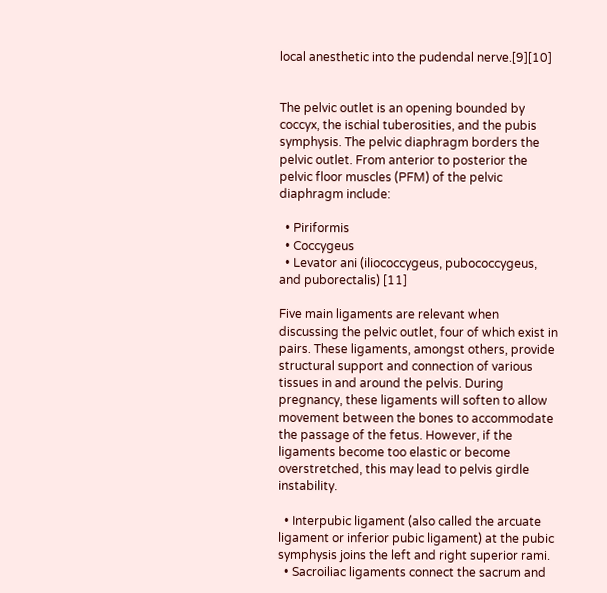local anesthetic into the pudendal nerve.[9][10]


The pelvic outlet is an opening bounded by coccyx, the ischial tuberosities, and the pubis symphysis. The pelvic diaphragm borders the pelvic outlet. From anterior to posterior the pelvic floor muscles (PFM) of the pelvic diaphragm include:

  • Piriformis
  • Coccygeus
  • Levator ani (iliococcygeus, pubococcygeus, and puborectalis) [11]

Five main ligaments are relevant when discussing the pelvic outlet, four of which exist in pairs. These ligaments, amongst others, provide structural support and connection of various tissues in and around the pelvis. During pregnancy, these ligaments will soften to allow movement between the bones to accommodate the passage of the fetus. However, if the ligaments become too elastic or become overstretched, this may lead to pelvis girdle instability.

  • Interpubic ligament (also called the arcuate ligament or inferior pubic ligament) at the pubic symphysis joins the left and right superior rami.
  • Sacroiliac ligaments connect the sacrum and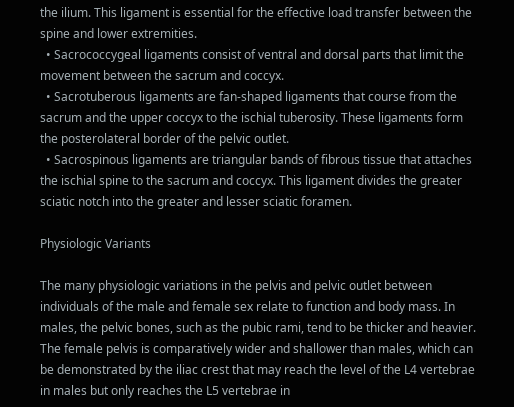the ilium. This ligament is essential for the effective load transfer between the spine and lower extremities.
  • Sacrococcygeal ligaments consist of ventral and dorsal parts that limit the movement between the sacrum and coccyx.
  • Sacrotuberous ligaments are fan-shaped ligaments that course from the sacrum and the upper coccyx to the ischial tuberosity. These ligaments form the posterolateral border of the pelvic outlet.
  • Sacrospinous ligaments are triangular bands of fibrous tissue that attaches the ischial spine to the sacrum and coccyx. This ligament divides the greater sciatic notch into the greater and lesser sciatic foramen.

Physiologic Variants

The many physiologic variations in the pelvis and pelvic outlet between individuals of the male and female sex relate to function and body mass. In males, the pelvic bones, such as the pubic rami, tend to be thicker and heavier. The female pelvis is comparatively wider and shallower than males, which can be demonstrated by the iliac crest that may reach the level of the L4 vertebrae in males but only reaches the L5 vertebrae in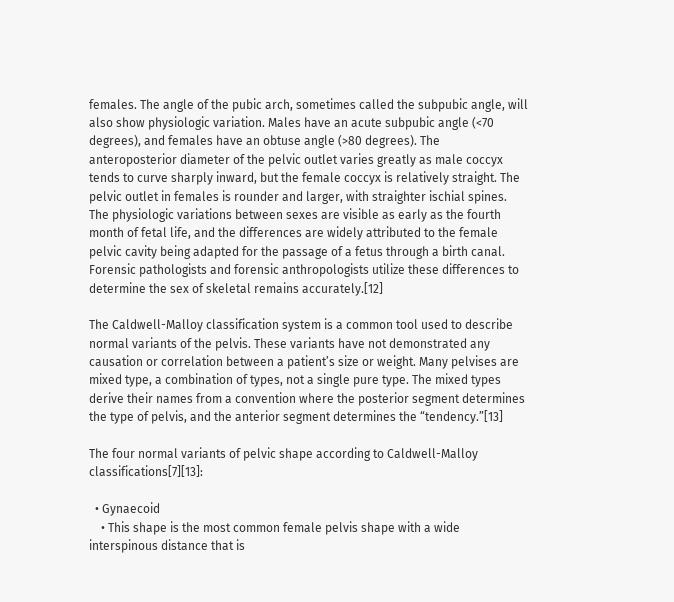females. The angle of the pubic arch, sometimes called the subpubic angle, will also show physiologic variation. Males have an acute subpubic angle (<70 degrees), and females have an obtuse angle (>80 degrees). The anteroposterior diameter of the pelvic outlet varies greatly as male coccyx tends to curve sharply inward, but the female coccyx is relatively straight. The pelvic outlet in females is rounder and larger, with straighter ischial spines. The physiologic variations between sexes are visible as early as the fourth month of fetal life, and the differences are widely attributed to the female pelvic cavity being adapted for the passage of a fetus through a birth canal. Forensic pathologists and forensic anthropologists utilize these differences to determine the sex of skeletal remains accurately.[12]

The Caldwell-Malloy classification system is a common tool used to describe normal variants of the pelvis. These variants have not demonstrated any causation or correlation between a patient’s size or weight. Many pelvises are mixed type, a combination of types, not a single pure type. The mixed types derive their names from a convention where the posterior segment determines the type of pelvis, and the anterior segment determines the “tendency.”[13]

The four normal variants of pelvic shape according to Caldwell-Malloy classifications[7][13]:

  • Gynaecoid
    • This shape is the most common female pelvis shape with a wide interspinous distance that is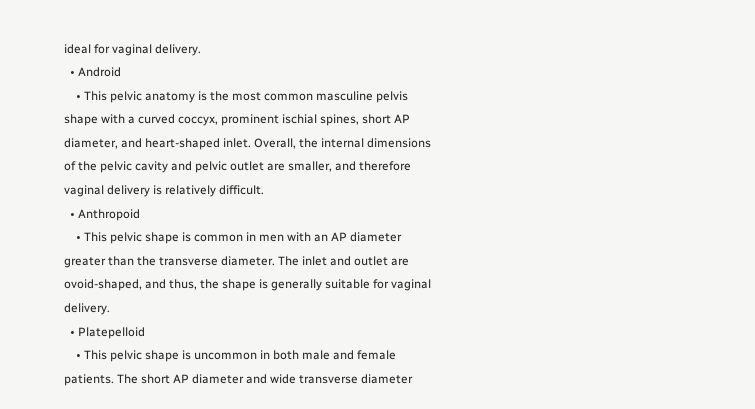ideal for vaginal delivery.
  • Android
    • This pelvic anatomy is the most common masculine pelvis shape with a curved coccyx, prominent ischial spines, short AP diameter, and heart-shaped inlet. Overall, the internal dimensions of the pelvic cavity and pelvic outlet are smaller, and therefore vaginal delivery is relatively difficult.
  • Anthropoid
    • This pelvic shape is common in men with an AP diameter greater than the transverse diameter. The inlet and outlet are ovoid-shaped, and thus, the shape is generally suitable for vaginal delivery.
  • Platepelloid
    • This pelvic shape is uncommon in both male and female patients. The short AP diameter and wide transverse diameter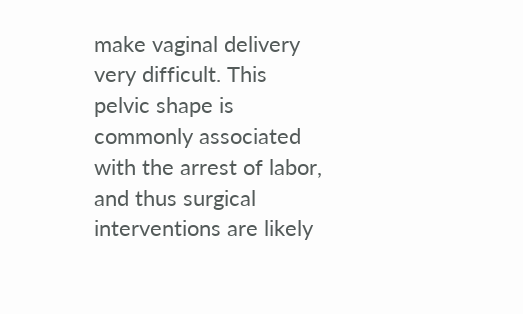make vaginal delivery very difficult. This pelvic shape is commonly associated with the arrest of labor, and thus surgical interventions are likely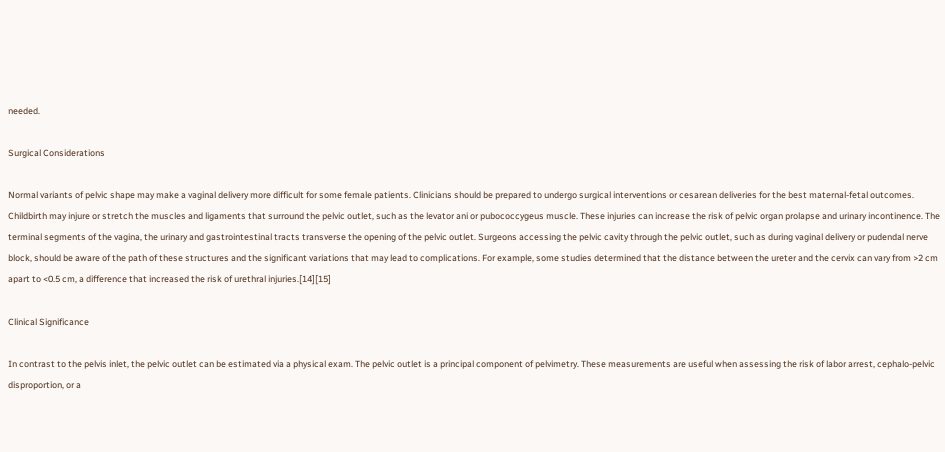needed.

Surgical Considerations

Normal variants of pelvic shape may make a vaginal delivery more difficult for some female patients. Clinicians should be prepared to undergo surgical interventions or cesarean deliveries for the best maternal-fetal outcomes. Childbirth may injure or stretch the muscles and ligaments that surround the pelvic outlet, such as the levator ani or pubococcygeus muscle. These injuries can increase the risk of pelvic organ prolapse and urinary incontinence. The terminal segments of the vagina, the urinary and gastrointestinal tracts transverse the opening of the pelvic outlet. Surgeons accessing the pelvic cavity through the pelvic outlet, such as during vaginal delivery or pudendal nerve block, should be aware of the path of these structures and the significant variations that may lead to complications. For example, some studies determined that the distance between the ureter and the cervix can vary from >2 cm apart to <0.5 cm, a difference that increased the risk of urethral injuries.[14][15]

Clinical Significance

In contrast to the pelvis inlet, the pelvic outlet can be estimated via a physical exam. The pelvic outlet is a principal component of pelvimetry. These measurements are useful when assessing the risk of labor arrest, cephalo-pelvic disproportion, or a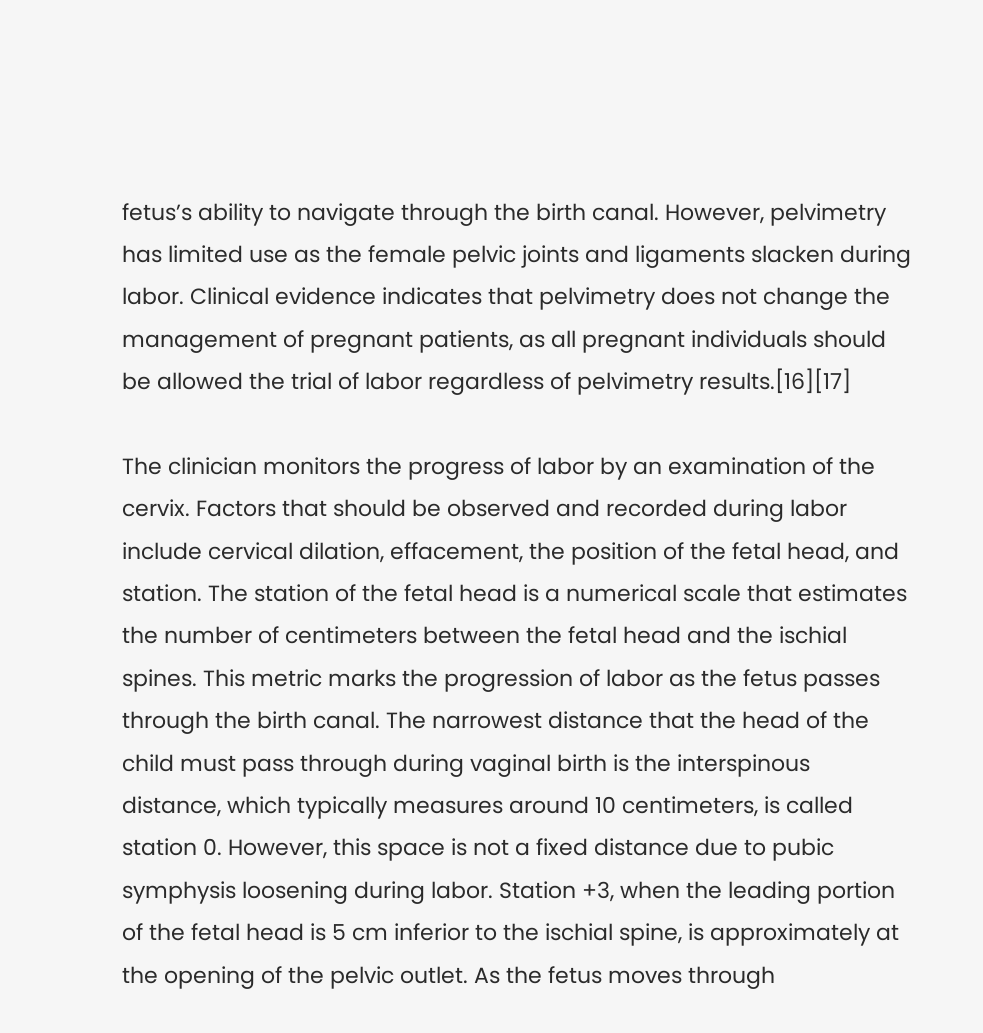fetus’s ability to navigate through the birth canal. However, pelvimetry has limited use as the female pelvic joints and ligaments slacken during labor. Clinical evidence indicates that pelvimetry does not change the management of pregnant patients, as all pregnant individuals should be allowed the trial of labor regardless of pelvimetry results.[16][17]

The clinician monitors the progress of labor by an examination of the cervix. Factors that should be observed and recorded during labor include cervical dilation, effacement, the position of the fetal head, and station. The station of the fetal head is a numerical scale that estimates the number of centimeters between the fetal head and the ischial spines. This metric marks the progression of labor as the fetus passes through the birth canal. The narrowest distance that the head of the child must pass through during vaginal birth is the interspinous distance, which typically measures around 10 centimeters, is called station 0. However, this space is not a fixed distance due to pubic symphysis loosening during labor. Station +3, when the leading portion of the fetal head is 5 cm inferior to the ischial spine, is approximately at the opening of the pelvic outlet. As the fetus moves through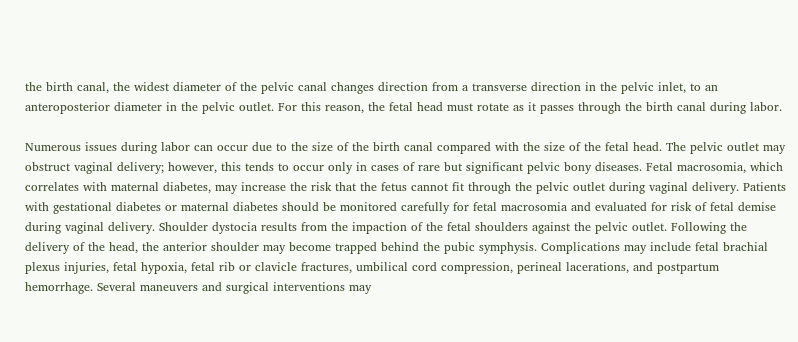the birth canal, the widest diameter of the pelvic canal changes direction from a transverse direction in the pelvic inlet, to an anteroposterior diameter in the pelvic outlet. For this reason, the fetal head must rotate as it passes through the birth canal during labor.

Numerous issues during labor can occur due to the size of the birth canal compared with the size of the fetal head. The pelvic outlet may obstruct vaginal delivery; however, this tends to occur only in cases of rare but significant pelvic bony diseases. Fetal macrosomia, which correlates with maternal diabetes, may increase the risk that the fetus cannot fit through the pelvic outlet during vaginal delivery. Patients with gestational diabetes or maternal diabetes should be monitored carefully for fetal macrosomia and evaluated for risk of fetal demise during vaginal delivery. Shoulder dystocia results from the impaction of the fetal shoulders against the pelvic outlet. Following the delivery of the head, the anterior shoulder may become trapped behind the pubic symphysis. Complications may include fetal brachial plexus injuries, fetal hypoxia, fetal rib or clavicle fractures, umbilical cord compression, perineal lacerations, and postpartum hemorrhage. Several maneuvers and surgical interventions may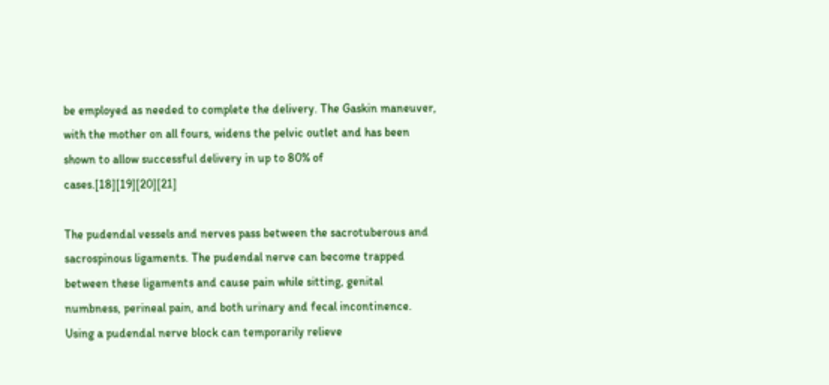be employed as needed to complete the delivery. The Gaskin maneuver, with the mother on all fours, widens the pelvic outlet and has been shown to allow successful delivery in up to 80% of cases.[18][19][20][21]

The pudendal vessels and nerves pass between the sacrotuberous and sacrospinous ligaments. The pudendal nerve can become trapped between these ligaments and cause pain while sitting, genital numbness, perineal pain, and both urinary and fecal incontinence. Using a pudendal nerve block can temporarily relieve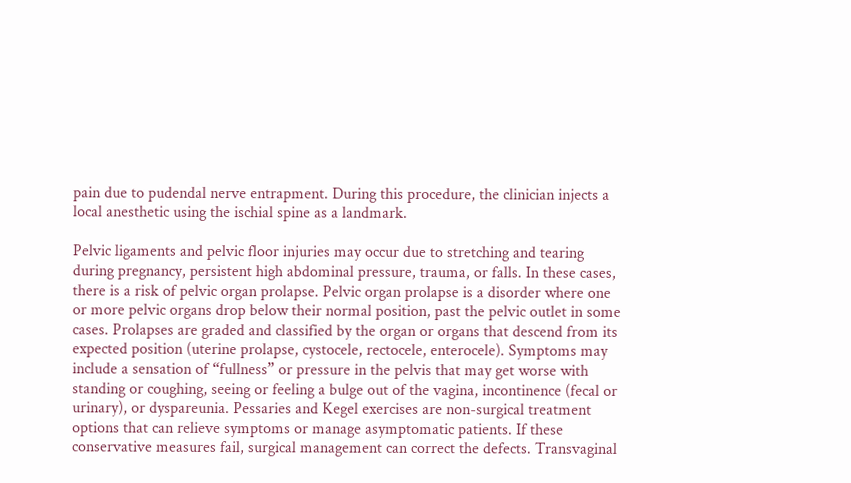pain due to pudendal nerve entrapment. During this procedure, the clinician injects a local anesthetic using the ischial spine as a landmark.

Pelvic ligaments and pelvic floor injuries may occur due to stretching and tearing during pregnancy, persistent high abdominal pressure, trauma, or falls. In these cases, there is a risk of pelvic organ prolapse. Pelvic organ prolapse is a disorder where one or more pelvic organs drop below their normal position, past the pelvic outlet in some cases. Prolapses are graded and classified by the organ or organs that descend from its expected position (uterine prolapse, cystocele, rectocele, enterocele). Symptoms may include a sensation of “fullness” or pressure in the pelvis that may get worse with standing or coughing, seeing or feeling a bulge out of the vagina, incontinence (fecal or urinary), or dyspareunia. Pessaries and Kegel exercises are non-surgical treatment options that can relieve symptoms or manage asymptomatic patients. If these conservative measures fail, surgical management can correct the defects. Transvaginal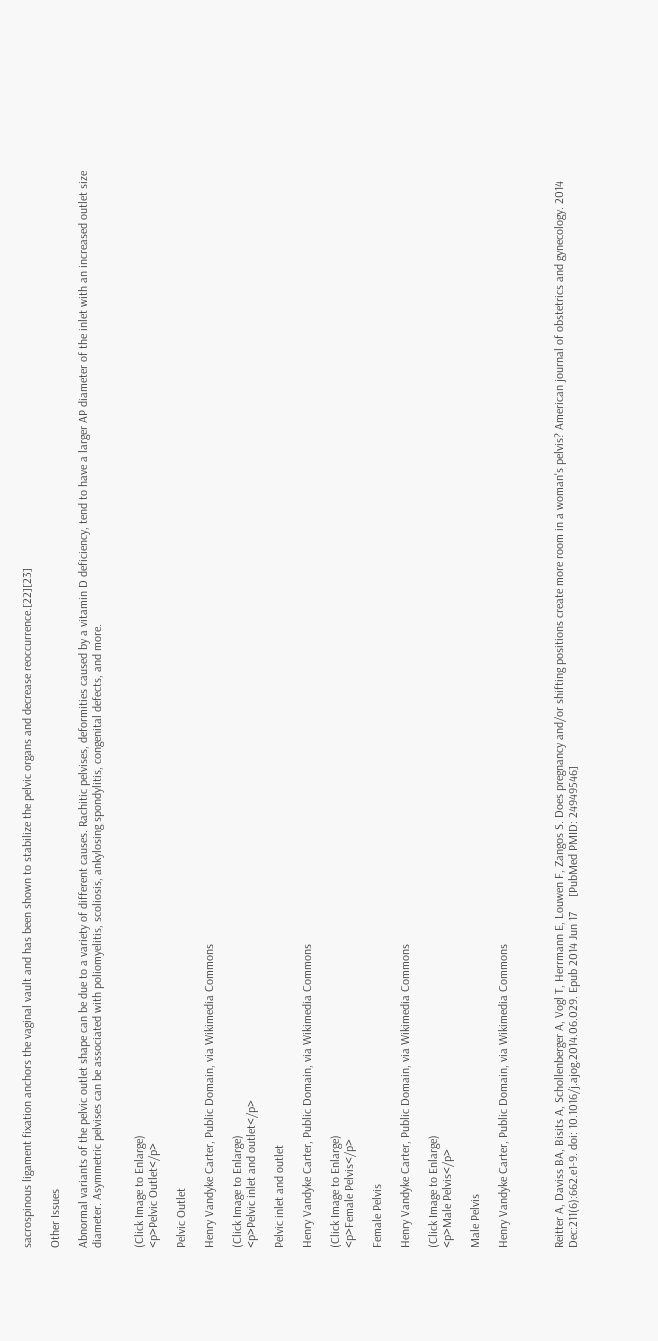sacrospinous ligament fixation anchors the vaginal vault and has been shown to stabilize the pelvic organs and decrease reoccurrence.[22][23]

Other Issues

Abnormal variants of the pelvic outlet shape can be due to a variety of different causes. Rachitic pelvises, deformities caused by a vitamin D deficiency, tend to have a larger AP diameter of the inlet with an increased outlet size diameter. Asymmetric pelvises can be associated with poliomyelitis, scoliosis, ankylosing spondylitis, congenital defects, and more.


(Click Image to Enlarge)
<p>Pelvic Outlet</p>

Pelvic Outlet

Henry Vandyke Carter, Public Domain, via Wikimedia Commons

(Click Image to Enlarge)
<p>Pelvic inlet and outlet</p>

Pelvic inlet and outlet

Henry Vandyke Carter, Public Domain, via Wikimedia Commons

(Click Image to Enlarge)
<p>Female Pelvis</p>

Female Pelvis

Henry Vandyke Carter, Public Domain, via Wikimedia Commons

(Click Image to Enlarge)
<p>Male Pelvis</p>

Male Pelvis

Henry Vandyke Carter, Public Domain, via Wikimedia Commons



Reitter A, Daviss BA, Bisits A, Schollenberger A, Vogl T, Herrmann E, Louwen F, Zangos S. Does pregnancy and/or shifting positions create more room in a woman's pelvis? American journal of obstetrics and gynecology. 2014 Dec:211(6):662.e1-9. doi: 10.1016/j.ajog.2014.06.029. Epub 2014 Jun 17     [PubMed PMID: 24949546]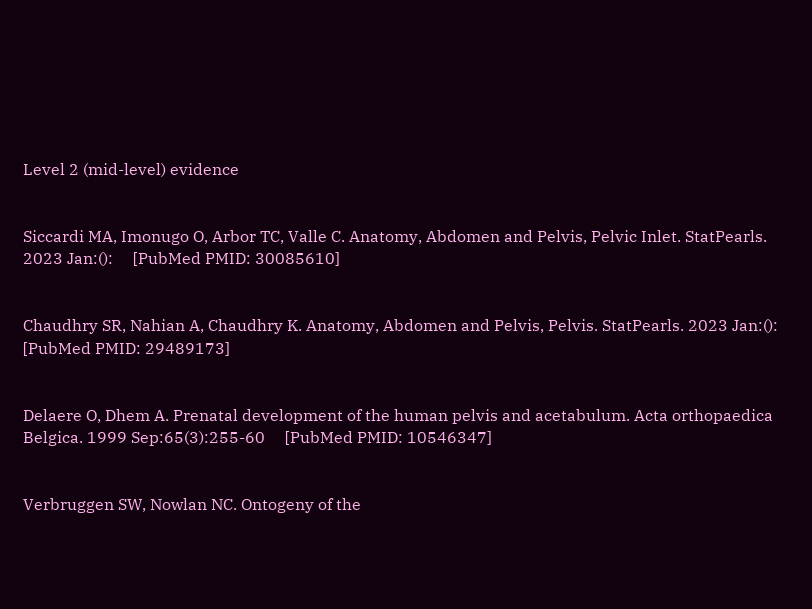Level 2 (mid-level) evidence


Siccardi MA, Imonugo O, Arbor TC, Valle C. Anatomy, Abdomen and Pelvis, Pelvic Inlet. StatPearls. 2023 Jan:():     [PubMed PMID: 30085610]


Chaudhry SR, Nahian A, Chaudhry K. Anatomy, Abdomen and Pelvis, Pelvis. StatPearls. 2023 Jan:():     [PubMed PMID: 29489173]


Delaere O, Dhem A. Prenatal development of the human pelvis and acetabulum. Acta orthopaedica Belgica. 1999 Sep:65(3):255-60     [PubMed PMID: 10546347]


Verbruggen SW, Nowlan NC. Ontogeny of the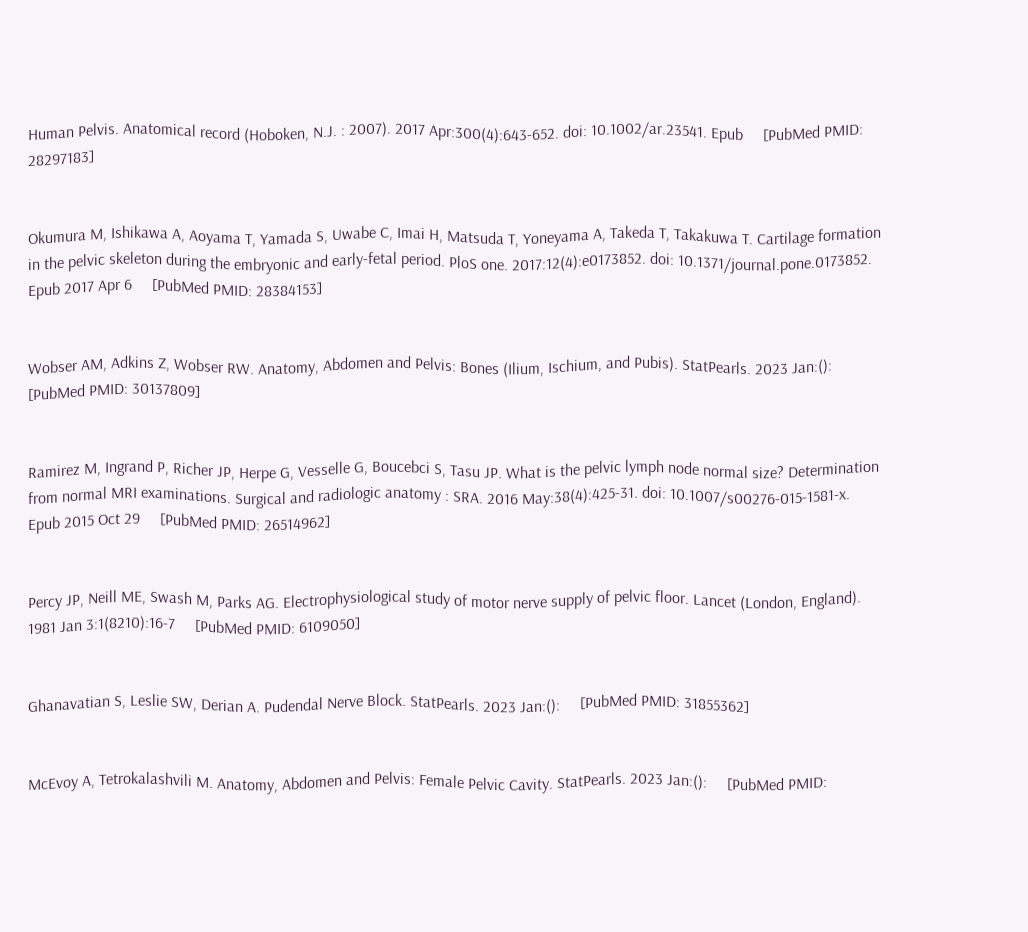Human Pelvis. Anatomical record (Hoboken, N.J. : 2007). 2017 Apr:300(4):643-652. doi: 10.1002/ar.23541. Epub     [PubMed PMID: 28297183]


Okumura M, Ishikawa A, Aoyama T, Yamada S, Uwabe C, Imai H, Matsuda T, Yoneyama A, Takeda T, Takakuwa T. Cartilage formation in the pelvic skeleton during the embryonic and early-fetal period. PloS one. 2017:12(4):e0173852. doi: 10.1371/journal.pone.0173852. Epub 2017 Apr 6     [PubMed PMID: 28384153]


Wobser AM, Adkins Z, Wobser RW. Anatomy, Abdomen and Pelvis: Bones (Ilium, Ischium, and Pubis). StatPearls. 2023 Jan:():     [PubMed PMID: 30137809]


Ramirez M, Ingrand P, Richer JP, Herpe G, Vesselle G, Boucebci S, Tasu JP. What is the pelvic lymph node normal size? Determination from normal MRI examinations. Surgical and radiologic anatomy : SRA. 2016 May:38(4):425-31. doi: 10.1007/s00276-015-1581-x. Epub 2015 Oct 29     [PubMed PMID: 26514962]


Percy JP, Neill ME, Swash M, Parks AG. Electrophysiological study of motor nerve supply of pelvic floor. Lancet (London, England). 1981 Jan 3:1(8210):16-7     [PubMed PMID: 6109050]


Ghanavatian S, Leslie SW, Derian A. Pudendal Nerve Block. StatPearls. 2023 Jan:():     [PubMed PMID: 31855362]


McEvoy A, Tetrokalashvili M. Anatomy, Abdomen and Pelvis: Female Pelvic Cavity. StatPearls. 2023 Jan:():     [PubMed PMID: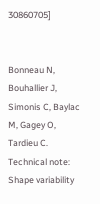30860705]


Bonneau N, Bouhallier J, Simonis C, Baylac M, Gagey O, Tardieu C. Technical note: Shape variability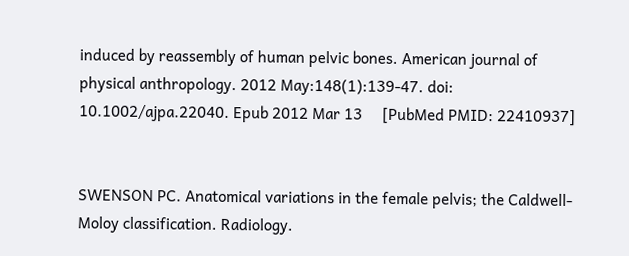induced by reassembly of human pelvic bones. American journal of physical anthropology. 2012 May:148(1):139-47. doi: 10.1002/ajpa.22040. Epub 2012 Mar 13     [PubMed PMID: 22410937]


SWENSON PC. Anatomical variations in the female pelvis; the Caldwell-Moloy classification. Radiology.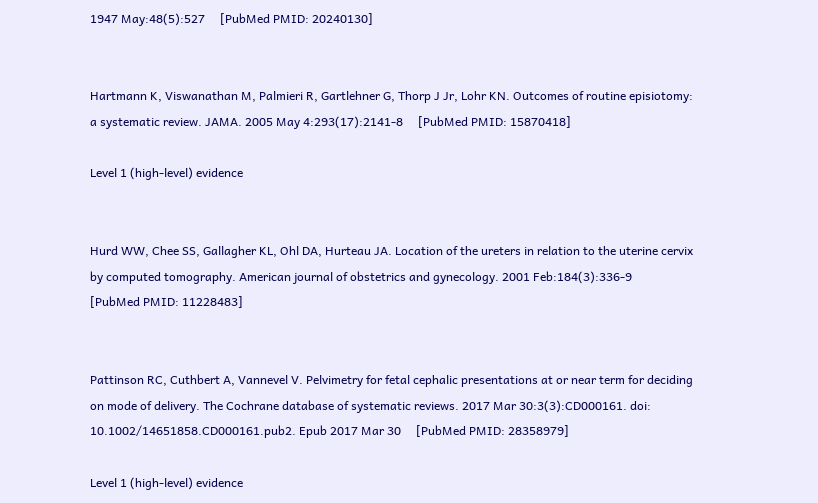1947 May:48(5):527     [PubMed PMID: 20240130]


Hartmann K, Viswanathan M, Palmieri R, Gartlehner G, Thorp J Jr, Lohr KN. Outcomes of routine episiotomy: a systematic review. JAMA. 2005 May 4:293(17):2141-8     [PubMed PMID: 15870418]

Level 1 (high-level) evidence


Hurd WW, Chee SS, Gallagher KL, Ohl DA, Hurteau JA. Location of the ureters in relation to the uterine cervix by computed tomography. American journal of obstetrics and gynecology. 2001 Feb:184(3):336-9     [PubMed PMID: 11228483]


Pattinson RC, Cuthbert A, Vannevel V. Pelvimetry for fetal cephalic presentations at or near term for deciding on mode of delivery. The Cochrane database of systematic reviews. 2017 Mar 30:3(3):CD000161. doi: 10.1002/14651858.CD000161.pub2. Epub 2017 Mar 30     [PubMed PMID: 28358979]

Level 1 (high-level) evidence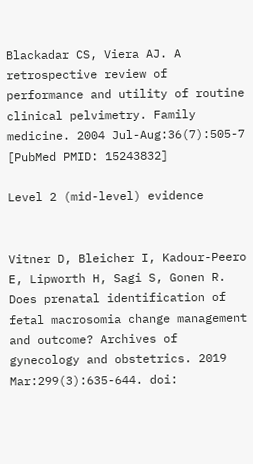Blackadar CS, Viera AJ. A retrospective review of performance and utility of routine clinical pelvimetry. Family medicine. 2004 Jul-Aug:36(7):505-7     [PubMed PMID: 15243832]

Level 2 (mid-level) evidence


Vitner D, Bleicher I, Kadour-Peero E, Lipworth H, Sagi S, Gonen R. Does prenatal identification of fetal macrosomia change management and outcome? Archives of gynecology and obstetrics. 2019 Mar:299(3):635-644. doi: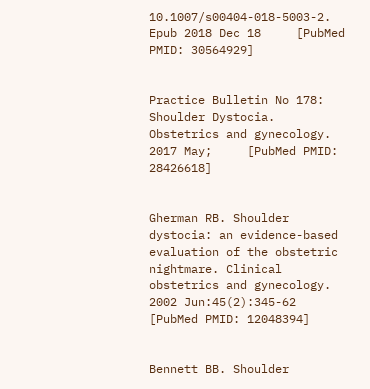10.1007/s00404-018-5003-2. Epub 2018 Dec 18     [PubMed PMID: 30564929]


Practice Bulletin No 178: Shoulder Dystocia. Obstetrics and gynecology. 2017 May;     [PubMed PMID: 28426618]


Gherman RB. Shoulder dystocia: an evidence-based evaluation of the obstetric nightmare. Clinical obstetrics and gynecology. 2002 Jun:45(2):345-62     [PubMed PMID: 12048394]


Bennett BB. Shoulder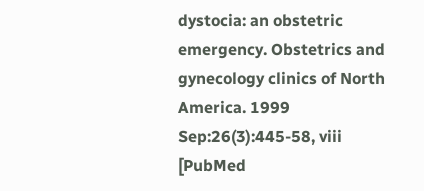dystocia: an obstetric emergency. Obstetrics and gynecology clinics of North America. 1999 Sep:26(3):445-58, viii     [PubMed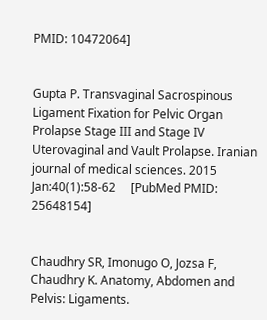PMID: 10472064]


Gupta P. Transvaginal Sacrospinous Ligament Fixation for Pelvic Organ Prolapse Stage III and Stage IV Uterovaginal and Vault Prolapse. Iranian journal of medical sciences. 2015 Jan:40(1):58-62     [PubMed PMID: 25648154]


Chaudhry SR, Imonugo O, Jozsa F, Chaudhry K. Anatomy, Abdomen and Pelvis: Ligaments.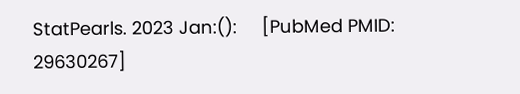StatPearls. 2023 Jan:():     [PubMed PMID: 29630267]